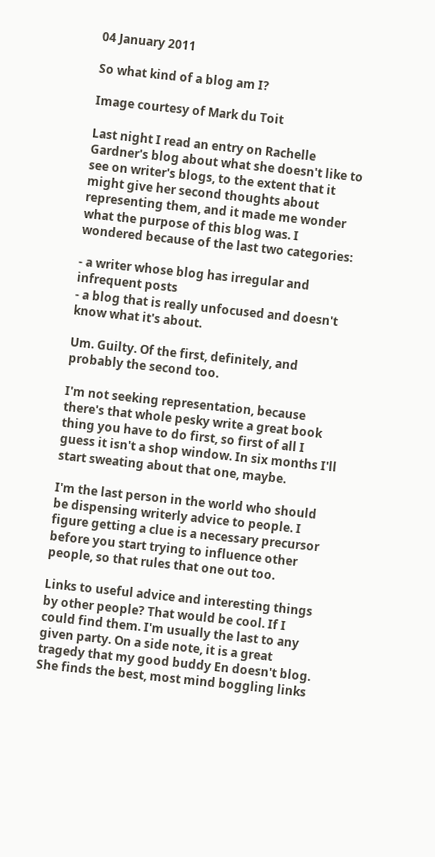04 January 2011

So what kind of a blog am I?

Image courtesy of Mark du Toit

Last night I read an entry on Rachelle Gardner's blog about what she doesn't like to see on writer's blogs, to the extent that it might give her second thoughts about representing them, and it made me wonder what the purpose of this blog was. I wondered because of the last two categories:

- a writer whose blog has irregular and infrequent posts
- a blog that is really unfocused and doesn't know what it's about.

Um. Guilty. Of the first, definitely, and probably the second too.

I'm not seeking representation, because there's that whole pesky write a great book thing you have to do first, so first of all I guess it isn't a shop window. In six months I'll start sweating about that one, maybe.

I'm the last person in the world who should be dispensing writerly advice to people. I figure getting a clue is a necessary precursor before you start trying to influence other people, so that rules that one out too.

Links to useful advice and interesting things by other people? That would be cool. If I could find them. I'm usually the last to any given party. On a side note, it is a great tragedy that my good buddy En doesn't blog. She finds the best, most mind boggling links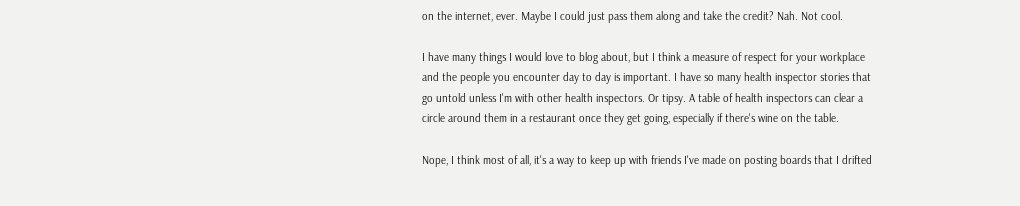on the internet, ever. Maybe I could just pass them along and take the credit? Nah. Not cool.

I have many things I would love to blog about, but I think a measure of respect for your workplace and the people you encounter day to day is important. I have so many health inspector stories that go untold unless I'm with other health inspectors. Or tipsy. A table of health inspectors can clear a circle around them in a restaurant once they get going, especially if there's wine on the table.

Nope, I think most of all, it's a way to keep up with friends I've made on posting boards that I drifted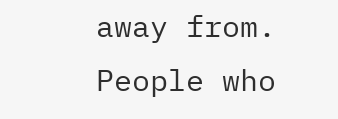away from. People who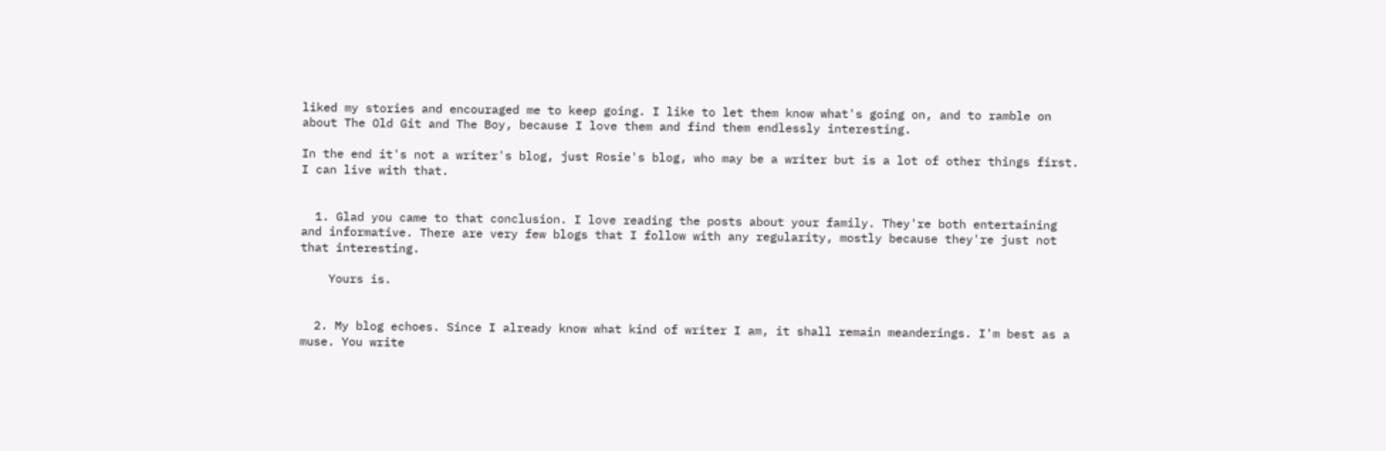liked my stories and encouraged me to keep going. I like to let them know what's going on, and to ramble on about The Old Git and The Boy, because I love them and find them endlessly interesting.

In the end it's not a writer's blog, just Rosie's blog, who may be a writer but is a lot of other things first. I can live with that.


  1. Glad you came to that conclusion. I love reading the posts about your family. They're both entertaining and informative. There are very few blogs that I follow with any regularity, mostly because they're just not that interesting.

    Yours is.


  2. My blog echoes. Since I already know what kind of writer I am, it shall remain meanderings. I'm best as a muse. You write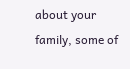about your family, some of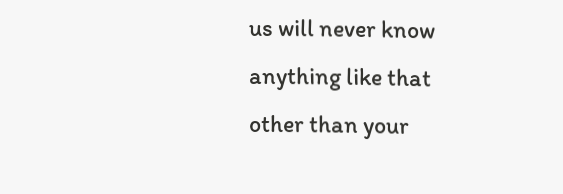us will never know anything like that other than your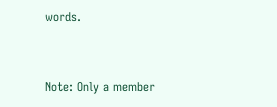words.


Note: Only a member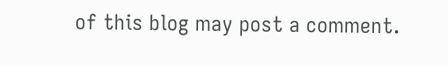of this blog may post a comment.